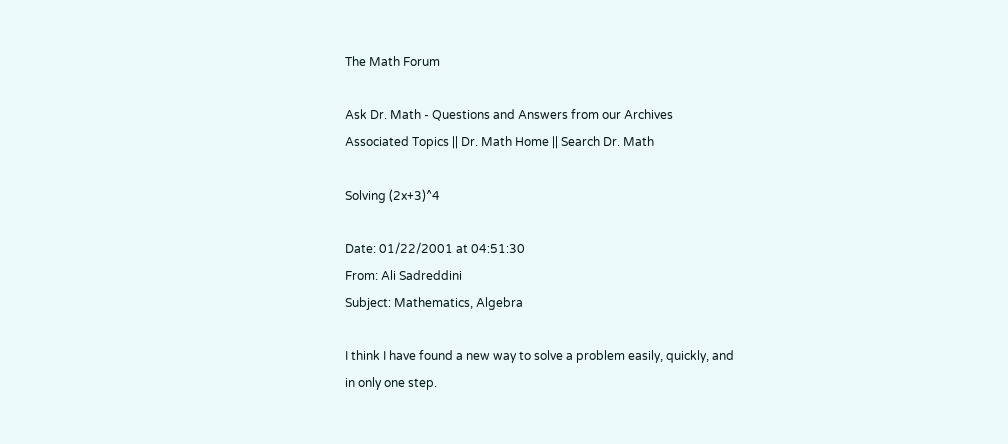The Math Forum

Ask Dr. Math - Questions and Answers from our Archives
Associated Topics || Dr. Math Home || Search Dr. Math

Solving (2x+3)^4

Date: 01/22/2001 at 04:51:30
From: Ali Sadreddini
Subject: Mathematics, Algebra

I think I have found a new way to solve a problem easily, quickly, and
in only one step.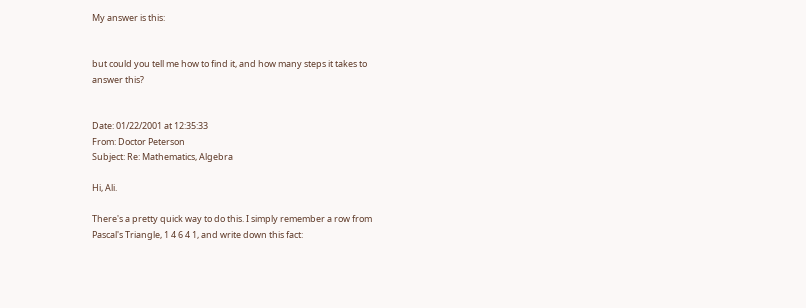My answer is this:


but could you tell me how to find it, and how many steps it takes to
answer this?


Date: 01/22/2001 at 12:35:33
From: Doctor Peterson
Subject: Re: Mathematics, Algebra

Hi, Ali.

There's a pretty quick way to do this. I simply remember a row from
Pascal's Triangle, 1 4 6 4 1, and write down this fact: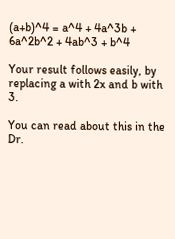(a+b)^4 = a^4 + 4a^3b + 6a^2b^2 + 4ab^3 + b^4

Your result follows easily, by replacing a with 2x and b with 3.

You can read about this in the Dr.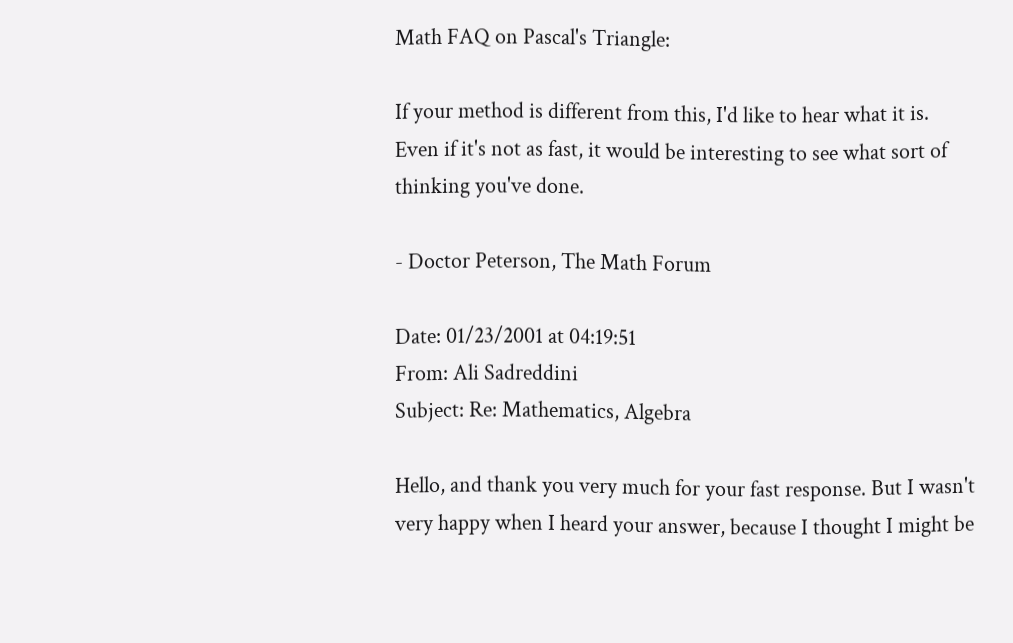Math FAQ on Pascal's Triangle:

If your method is different from this, I'd like to hear what it is.
Even if it's not as fast, it would be interesting to see what sort of
thinking you've done.

- Doctor Peterson, The Math Forum

Date: 01/23/2001 at 04:19:51
From: Ali Sadreddini
Subject: Re: Mathematics, Algebra

Hello, and thank you very much for your fast response. But I wasn't
very happy when I heard your answer, because I thought I might be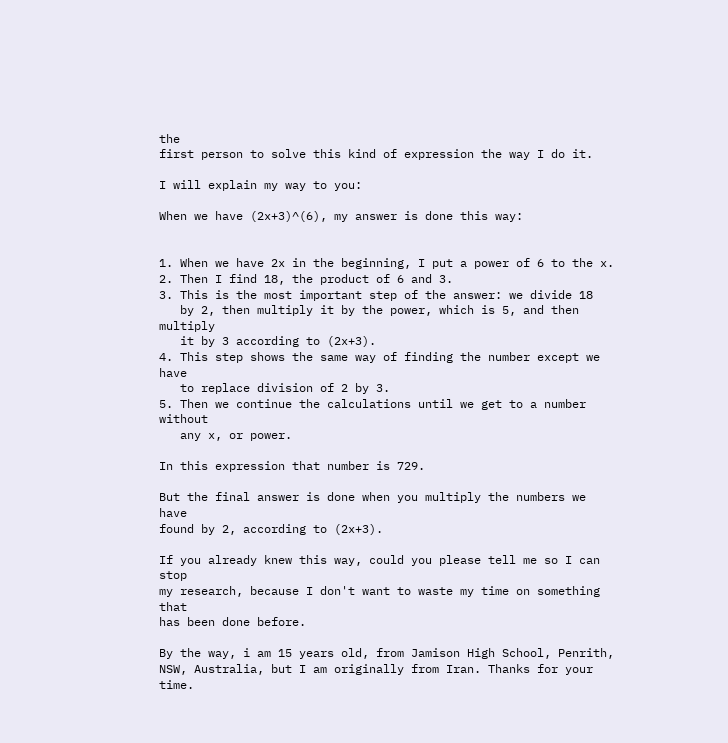the
first person to solve this kind of expression the way I do it.

I will explain my way to you:

When we have (2x+3)^(6), my answer is done this way:


1. When we have 2x in the beginning, I put a power of 6 to the x.
2. Then I find 18, the product of 6 and 3.
3. This is the most important step of the answer: we divide 18
   by 2, then multiply it by the power, which is 5, and then multiply
   it by 3 according to (2x+3).
4. This step shows the same way of finding the number except we have
   to replace division of 2 by 3.
5. Then we continue the calculations until we get to a number without
   any x, or power.

In this expression that number is 729.

But the final answer is done when you multiply the numbers we have
found by 2, according to (2x+3).

If you already knew this way, could you please tell me so I can stop
my research, because I don't want to waste my time on something that
has been done before.

By the way, i am 15 years old, from Jamison High School, Penrith,
NSW, Australia, but I am originally from Iran. Thanks for your time.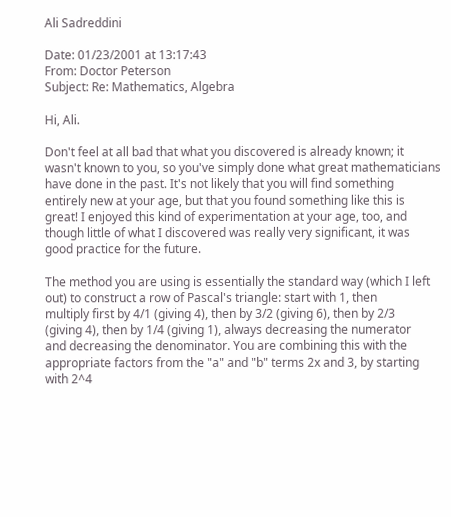Ali Sadreddini

Date: 01/23/2001 at 13:17:43
From: Doctor Peterson
Subject: Re: Mathematics, Algebra

Hi, Ali.

Don't feel at all bad that what you discovered is already known; it
wasn't known to you, so you've simply done what great mathematicians
have done in the past. It's not likely that you will find something
entirely new at your age, but that you found something like this is
great! I enjoyed this kind of experimentation at your age, too, and
though little of what I discovered was really very significant, it was
good practice for the future.

The method you are using is essentially the standard way (which I left
out) to construct a row of Pascal's triangle: start with 1, then
multiply first by 4/1 (giving 4), then by 3/2 (giving 6), then by 2/3
(giving 4), then by 1/4 (giving 1), always decreasing the numerator
and decreasing the denominator. You are combining this with the
appropriate factors from the "a" and "b" terms 2x and 3, by starting
with 2^4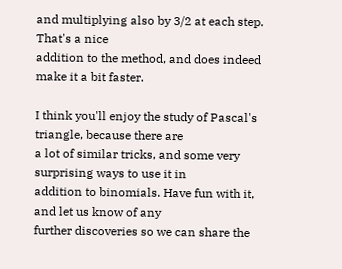and multiplying also by 3/2 at each step. That's a nice
addition to the method, and does indeed make it a bit faster.

I think you'll enjoy the study of Pascal's triangle, because there are
a lot of similar tricks, and some very surprising ways to use it in
addition to binomials. Have fun with it, and let us know of any
further discoveries so we can share the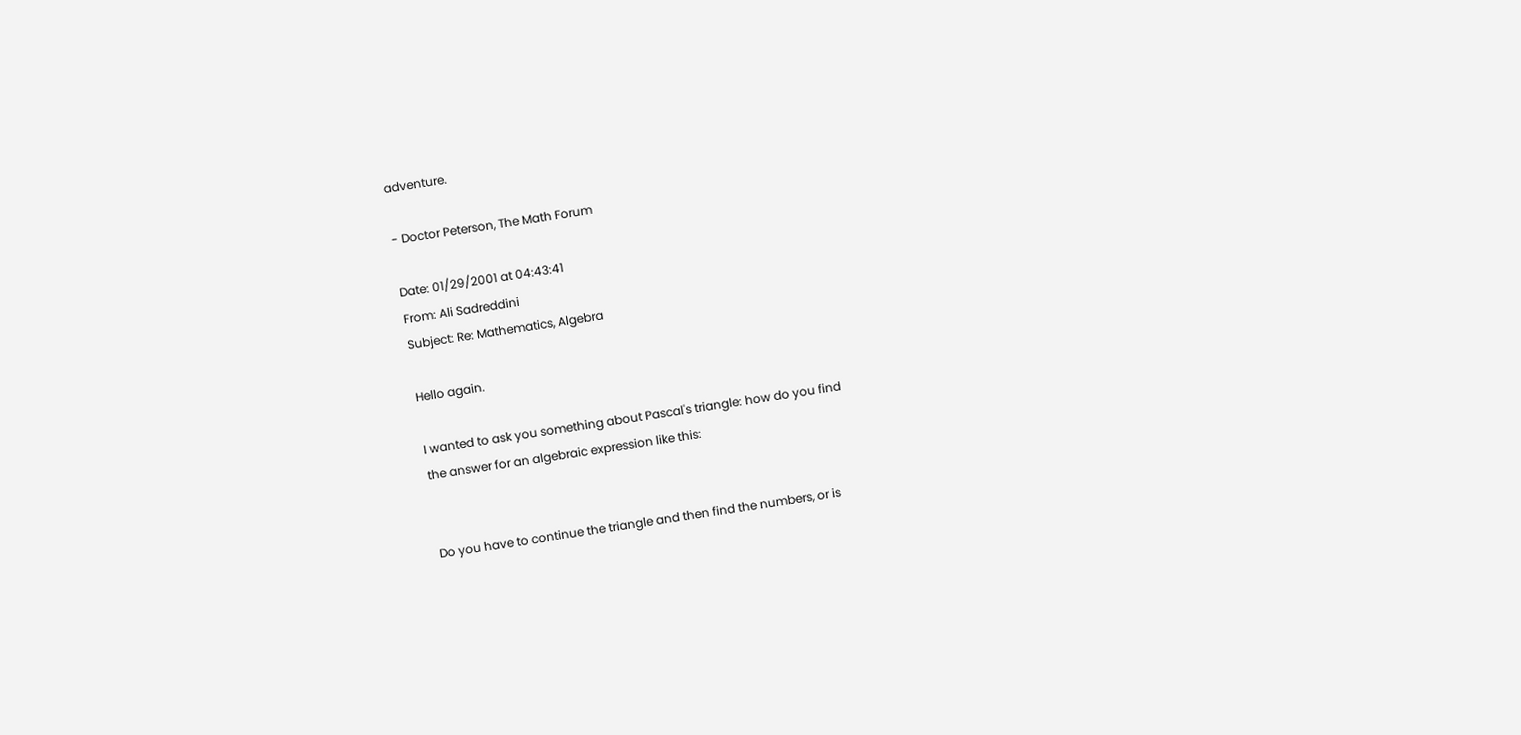adventure.

- Doctor Peterson, The Math Forum

Date: 01/29/2001 at 04:43:41
From: Ali Sadreddini
Subject: Re: Mathematics, Algebra

Hello again.

I wanted to ask you something about Pascal's triangle: how do you find
the answer for an algebraic expression like this:


Do you have to continue the triangle and then find the numbers, or is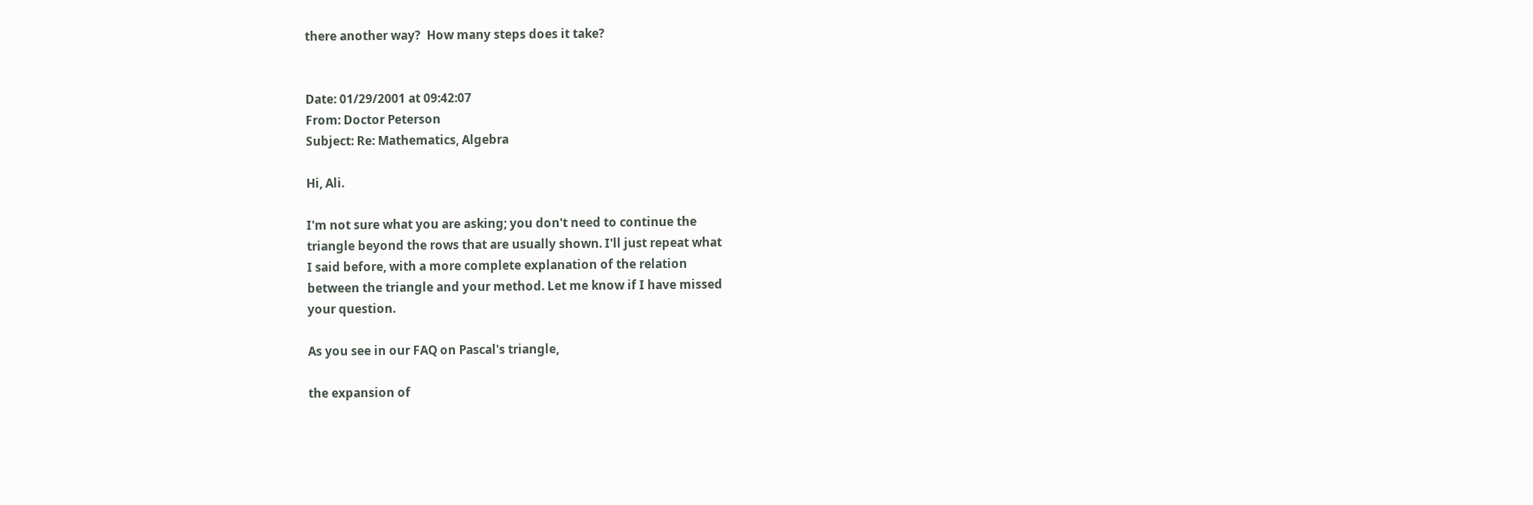there another way?  How many steps does it take?


Date: 01/29/2001 at 09:42:07
From: Doctor Peterson
Subject: Re: Mathematics, Algebra

Hi, Ali.

I'm not sure what you are asking; you don't need to continue the
triangle beyond the rows that are usually shown. I'll just repeat what
I said before, with a more complete explanation of the relation
between the triangle and your method. Let me know if I have missed
your question.

As you see in our FAQ on Pascal's triangle,

the expansion of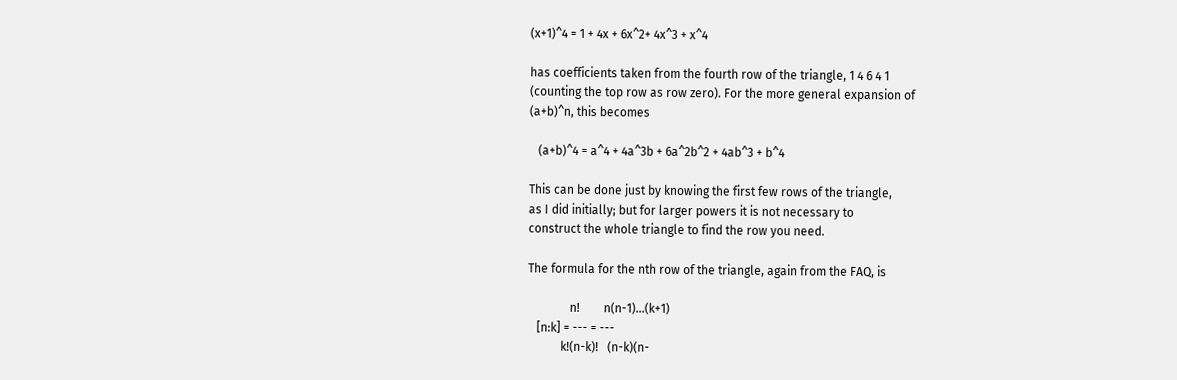(x+1)^4 = 1 + 4x + 6x^2+ 4x^3 + x^4

has coefficients taken from the fourth row of the triangle, 1 4 6 4 1
(counting the top row as row zero). For the more general expansion of
(a+b)^n, this becomes

   (a+b)^4 = a^4 + 4a^3b + 6a^2b^2 + 4ab^3 + b^4

This can be done just by knowing the first few rows of the triangle,
as I did initially; but for larger powers it is not necessary to
construct the whole triangle to find the row you need.

The formula for the nth row of the triangle, again from the FAQ, is

              n!        n(n-1)...(k+1)
   [n:k] = --- = ---
           k!(n-k)!   (n-k)(n-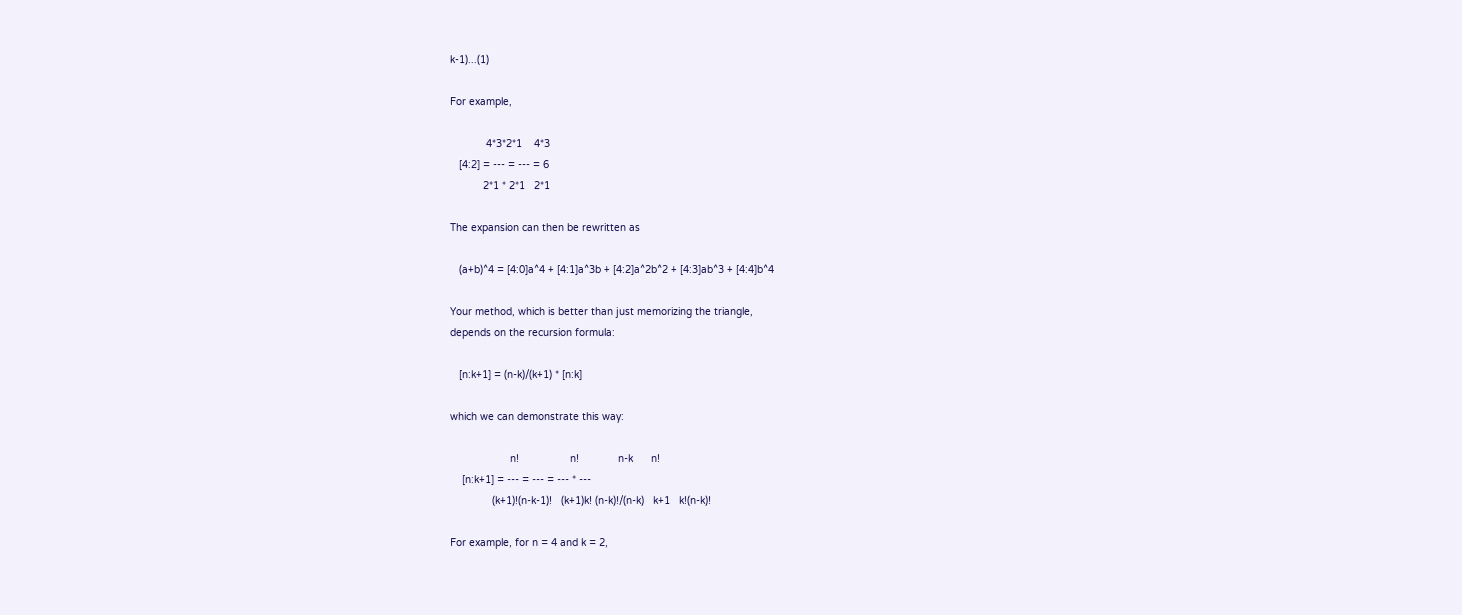k-1)...(1)

For example,

            4*3*2*1    4*3
   [4:2] = --- = --- = 6
           2*1 * 2*1   2*1

The expansion can then be rewritten as

   (a+b)^4 = [4:0]a^4 + [4:1]a^3b + [4:2]a^2b^2 + [4:3]ab^3 + [4:4]b^4

Your method, which is better than just memorizing the triangle,
depends on the recursion formula:

   [n:k+1] = (n-k)/(k+1) * [n:k]

which we can demonstrate this way:

                    n!                 n!             n-k      n!
    [n:k+1] = --- = --- = --- * ---
              (k+1)!(n-k-1)!   (k+1)k! (n-k)!/(n-k)   k+1   k!(n-k)!

For example, for n = 4 and k = 2,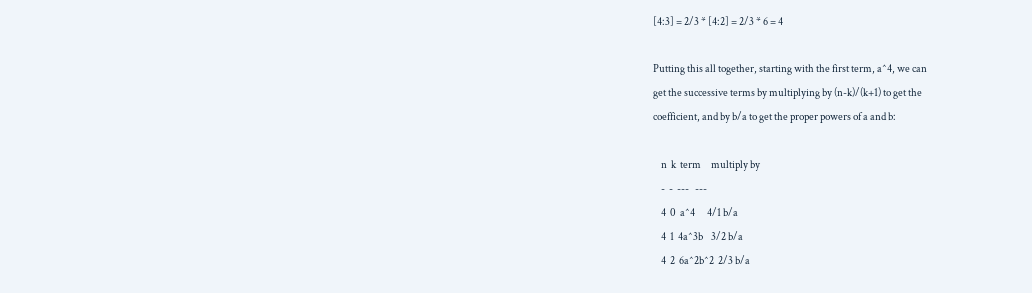[4:3] = 2/3 * [4:2] = 2/3 * 6 = 4

Putting this all together, starting with the first term, a^4, we can
get the successive terms by multiplying by (n-k)/(k+1) to get the
coefficient, and by b/a to get the proper powers of a and b:

    n  k  term     multiply by
    -  -  ---   ---
    4  0  a^4      4/1 b/a
    4  1  4a^3b    3/2 b/a
    4  2  6a^2b^2  2/3 b/a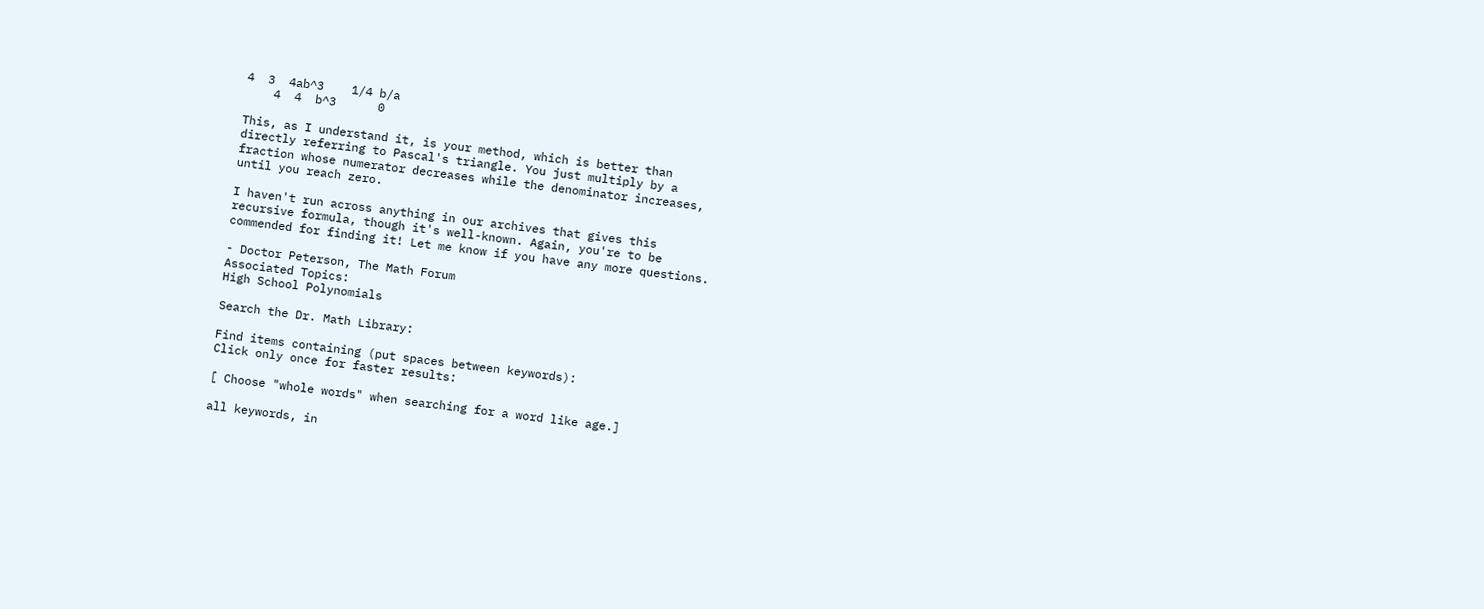4  3  4ab^3    1/4 b/a
    4  4  b^3      0

This, as I understand it, is your method, which is better than
directly referring to Pascal's triangle. You just multiply by a
fraction whose numerator decreases while the denominator increases,
until you reach zero.

I haven't run across anything in our archives that gives this
recursive formula, though it's well-known. Again, you're to be
commended for finding it! Let me know if you have any more questions.

- Doctor Peterson, The Math Forum
Associated Topics:
High School Polynomials

Search the Dr. Math Library:

Find items containing (put spaces between keywords):
Click only once for faster results:

[ Choose "whole words" when searching for a word like age.]

all keywords, in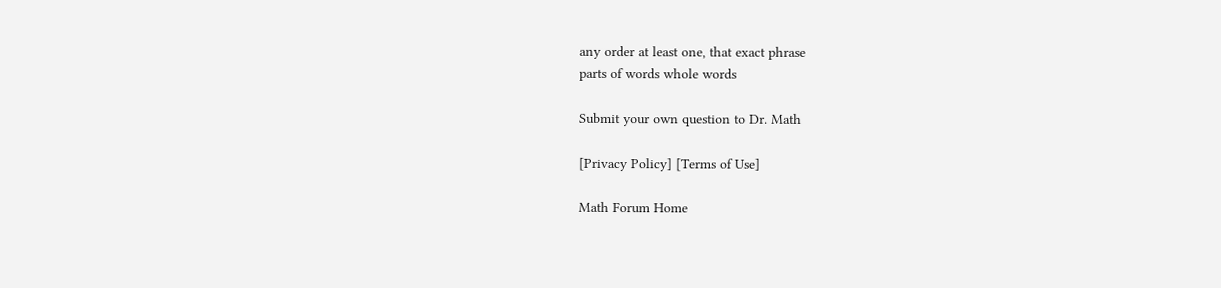any order at least one, that exact phrase
parts of words whole words

Submit your own question to Dr. Math

[Privacy Policy] [Terms of Use]

Math Forum Home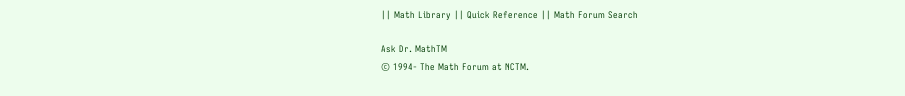|| Math Library || Quick Reference || Math Forum Search

Ask Dr. MathTM
© 1994- The Math Forum at NCTM.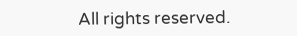All rights reserved.